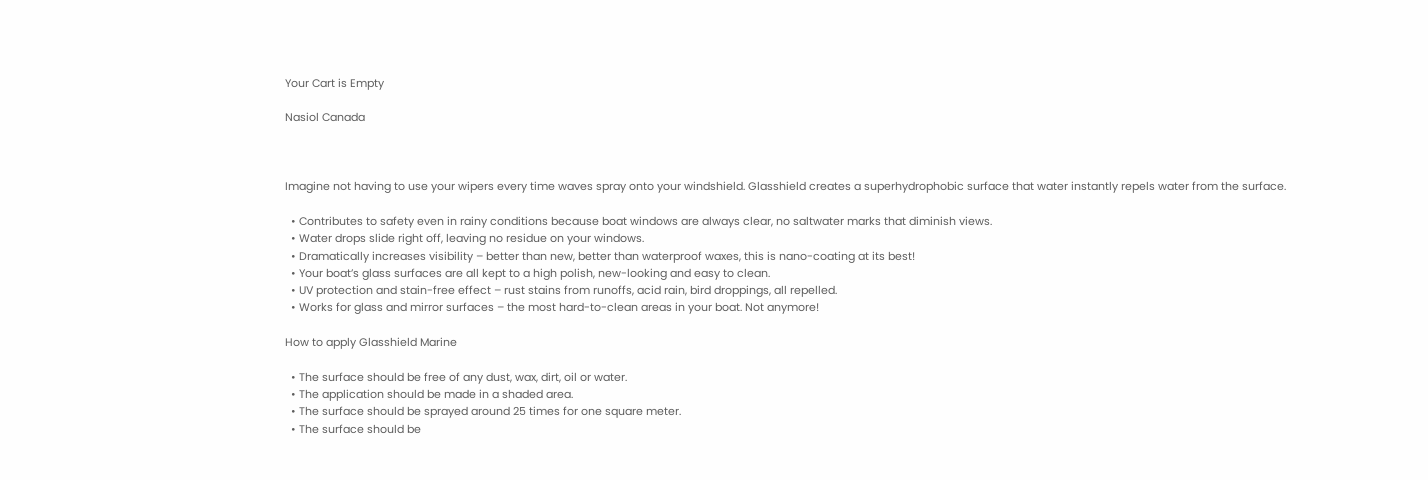Your Cart is Empty

Nasiol Canada



Imagine not having to use your wipers every time waves spray onto your windshield. Glasshield creates a superhydrophobic surface that water instantly repels water from the surface.

  • Contributes to safety even in rainy conditions because boat windows are always clear, no saltwater marks that diminish views.
  • Water drops slide right off, leaving no residue on your windows.
  • Dramatically increases visibility – better than new, better than waterproof waxes, this is nano-coating at its best!
  • Your boat’s glass surfaces are all kept to a high polish, new-looking and easy to clean.
  • UV protection and stain-free effect – rust stains from runoffs, acid rain, bird droppings, all repelled.
  • Works for glass and mirror surfaces – the most hard-to-clean areas in your boat. Not anymore!

How to apply Glasshield Marine

  • The surface should be free of any dust, wax, dirt, oil or water.
  • The application should be made in a shaded area.
  • The surface should be sprayed around 25 times for one square meter.
  • The surface should be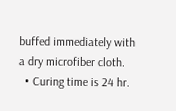buffed immediately with a dry microfiber cloth.
  • Curing time is 24 hr.